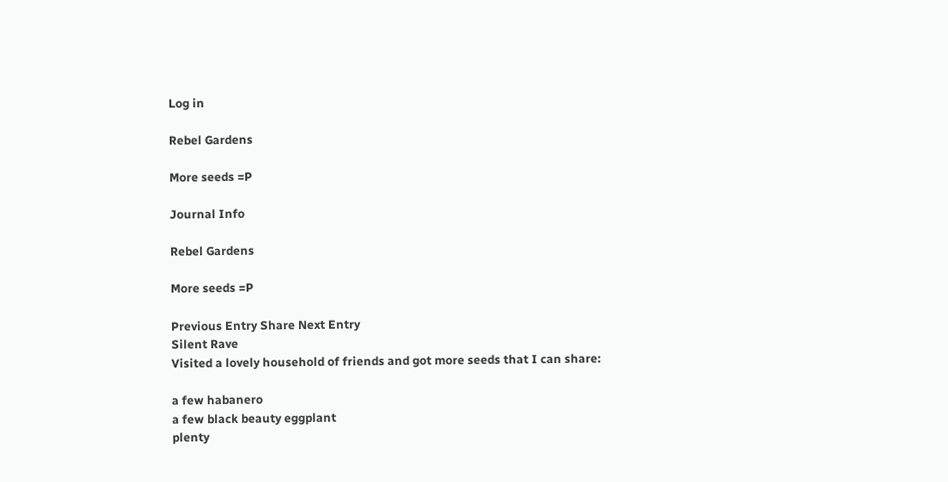Log in

Rebel Gardens

More seeds =P

Journal Info

Rebel Gardens

More seeds =P

Previous Entry Share Next Entry
Silent Rave
Visited a lovely household of friends and got more seeds that I can share:

a few habanero
a few black beauty eggplant
plenty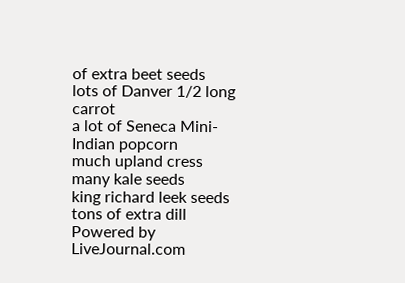of extra beet seeds
lots of Danver 1/2 long carrot
a lot of Seneca Mini-Indian popcorn
much upland cress
many kale seeds
king richard leek seeds
tons of extra dill
Powered by LiveJournal.com